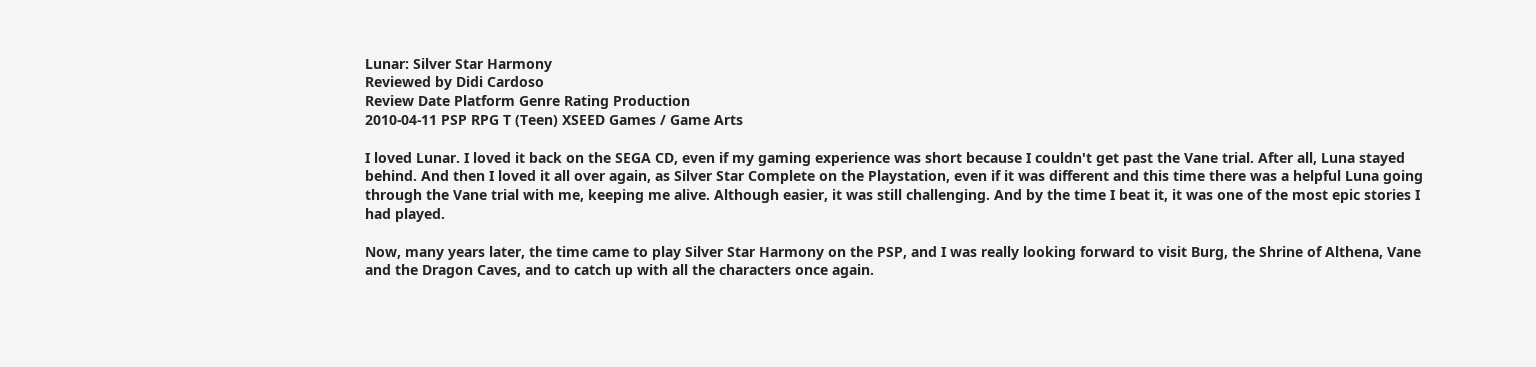Lunar: Silver Star Harmony
Reviewed by Didi Cardoso
Review Date Platform Genre Rating Production
2010-04-11 PSP RPG T (Teen) XSEED Games / Game Arts

I loved Lunar. I loved it back on the SEGA CD, even if my gaming experience was short because I couldn't get past the Vane trial. After all, Luna stayed behind. And then I loved it all over again, as Silver Star Complete on the Playstation, even if it was different and this time there was a helpful Luna going through the Vane trial with me, keeping me alive. Although easier, it was still challenging. And by the time I beat it, it was one of the most epic stories I had played.

Now, many years later, the time came to play Silver Star Harmony on the PSP, and I was really looking forward to visit Burg, the Shrine of Althena, Vane and the Dragon Caves, and to catch up with all the characters once again.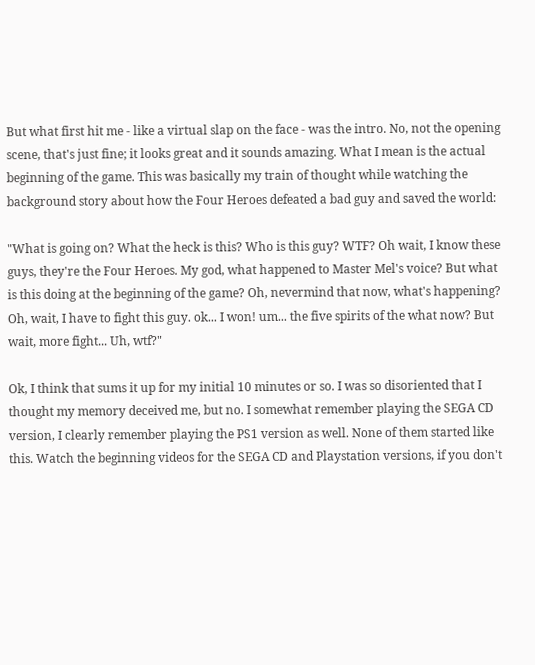But what first hit me - like a virtual slap on the face - was the intro. No, not the opening scene, that's just fine; it looks great and it sounds amazing. What I mean is the actual beginning of the game. This was basically my train of thought while watching the background story about how the Four Heroes defeated a bad guy and saved the world:

"What is going on? What the heck is this? Who is this guy? WTF? Oh wait, I know these guys, they're the Four Heroes. My god, what happened to Master Mel's voice? But what is this doing at the beginning of the game? Oh, nevermind that now, what's happening? Oh, wait, I have to fight this guy. ok... I won! um... the five spirits of the what now? But wait, more fight... Uh, wtf?"

Ok, I think that sums it up for my initial 10 minutes or so. I was so disoriented that I thought my memory deceived me, but no. I somewhat remember playing the SEGA CD version, I clearly remember playing the PS1 version as well. None of them started like this. Watch the beginning videos for the SEGA CD and Playstation versions, if you don't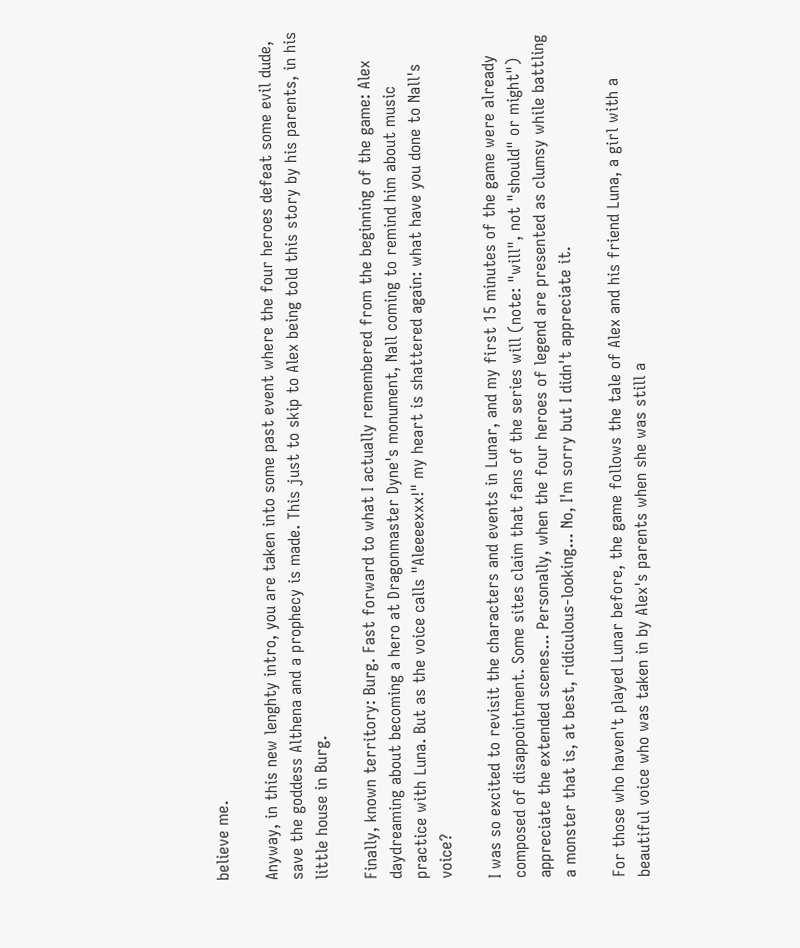believe me.

Anyway, in this new lenghty intro, you are taken into some past event where the four heroes defeat some evil dude, save the goddess Althena and a prophecy is made. This just to skip to Alex being told this story by his parents, in his little house in Burg.

Finally, known territory: Burg. Fast forward to what I actually remembered from the beginning of the game: Alex daydreaming about becoming a hero at Dragonmaster Dyne's monument, Nall coming to remind him about music practice with Luna. But as the voice calls "Aleeeexxx!" my heart is shattered again: what have you done to Nall's voice?

I was so excited to revisit the characters and events in Lunar, and my first 15 minutes of the game were already composed of disappointment. Some sites claim that fans of the series will (note: "will", not "should" or might") appreciate the extended scenes... Personally, when the four heroes of legend are presented as clumsy while battling a monster that is, at best, ridiculous-looking... No, I'm sorry but I didn't appreciate it.

For those who haven't played Lunar before, the game follows the tale of Alex and his friend Luna, a girl with a beautiful voice who was taken in by Alex's parents when she was still a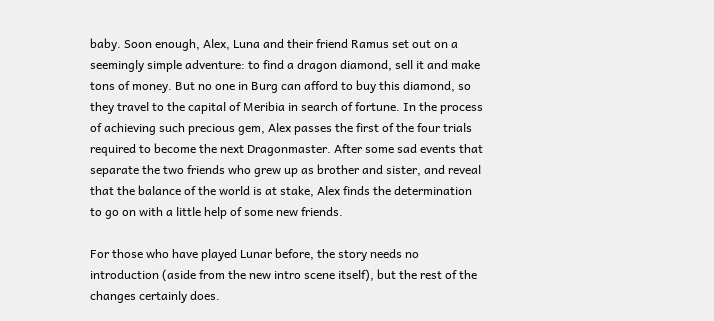baby. Soon enough, Alex, Luna and their friend Ramus set out on a seemingly simple adventure: to find a dragon diamond, sell it and make tons of money. But no one in Burg can afford to buy this diamond, so they travel to the capital of Meribia in search of fortune. In the process of achieving such precious gem, Alex passes the first of the four trials required to become the next Dragonmaster. After some sad events that separate the two friends who grew up as brother and sister, and reveal that the balance of the world is at stake, Alex finds the determination to go on with a little help of some new friends.

For those who have played Lunar before, the story needs no introduction (aside from the new intro scene itself), but the rest of the changes certainly does.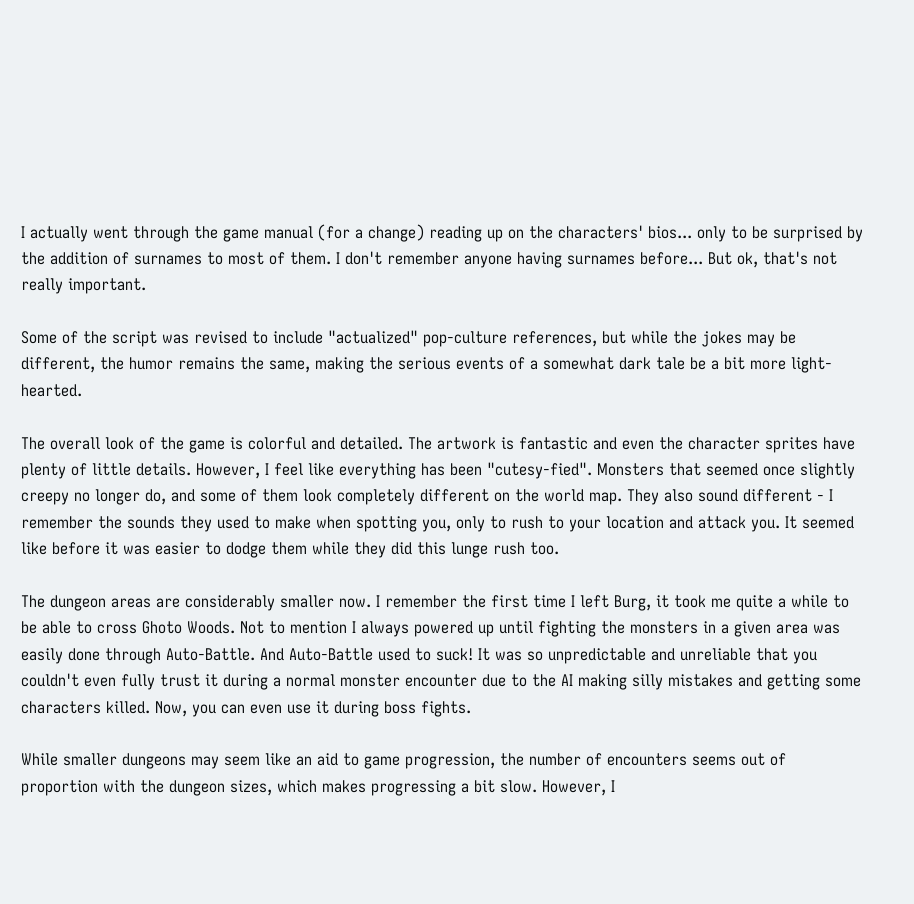I actually went through the game manual (for a change) reading up on the characters' bios... only to be surprised by the addition of surnames to most of them. I don't remember anyone having surnames before... But ok, that's not really important.

Some of the script was revised to include "actualized" pop-culture references, but while the jokes may be different, the humor remains the same, making the serious events of a somewhat dark tale be a bit more light-hearted.

The overall look of the game is colorful and detailed. The artwork is fantastic and even the character sprites have plenty of little details. However, I feel like everything has been "cutesy-fied". Monsters that seemed once slightly creepy no longer do, and some of them look completely different on the world map. They also sound different - I remember the sounds they used to make when spotting you, only to rush to your location and attack you. It seemed like before it was easier to dodge them while they did this lunge rush too.

The dungeon areas are considerably smaller now. I remember the first time I left Burg, it took me quite a while to be able to cross Ghoto Woods. Not to mention I always powered up until fighting the monsters in a given area was easily done through Auto-Battle. And Auto-Battle used to suck! It was so unpredictable and unreliable that you couldn't even fully trust it during a normal monster encounter due to the AI making silly mistakes and getting some characters killed. Now, you can even use it during boss fights.

While smaller dungeons may seem like an aid to game progression, the number of encounters seems out of proportion with the dungeon sizes, which makes progressing a bit slow. However, I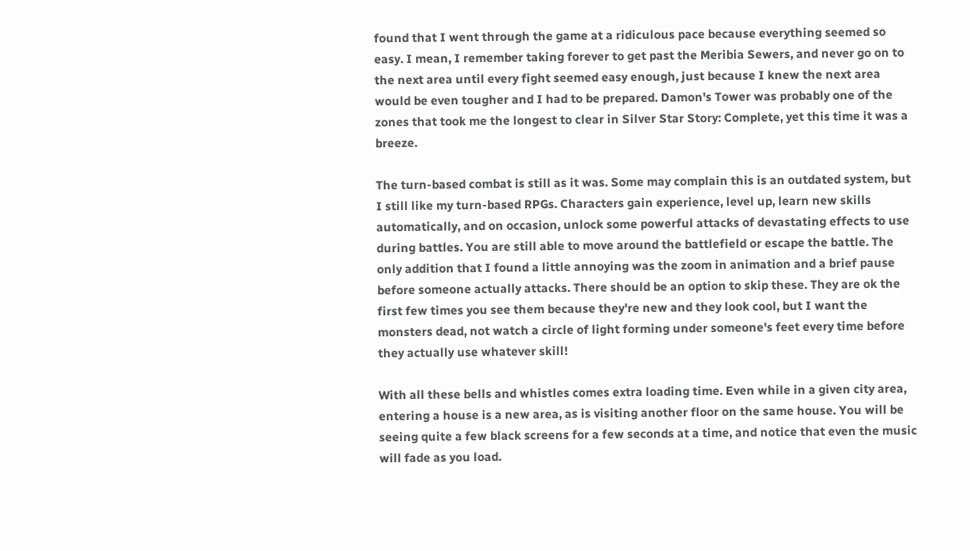found that I went through the game at a ridiculous pace because everything seemed so easy. I mean, I remember taking forever to get past the Meribia Sewers, and never go on to the next area until every fight seemed easy enough, just because I knew the next area would be even tougher and I had to be prepared. Damon's Tower was probably one of the zones that took me the longest to clear in Silver Star Story: Complete, yet this time it was a breeze.

The turn-based combat is still as it was. Some may complain this is an outdated system, but I still like my turn-based RPGs. Characters gain experience, level up, learn new skills automatically, and on occasion, unlock some powerful attacks of devastating effects to use during battles. You are still able to move around the battlefield or escape the battle. The only addition that I found a little annoying was the zoom in animation and a brief pause before someone actually attacks. There should be an option to skip these. They are ok the first few times you see them because they're new and they look cool, but I want the monsters dead, not watch a circle of light forming under someone's feet every time before they actually use whatever skill!

With all these bells and whistles comes extra loading time. Even while in a given city area, entering a house is a new area, as is visiting another floor on the same house. You will be seeing quite a few black screens for a few seconds at a time, and notice that even the music will fade as you load.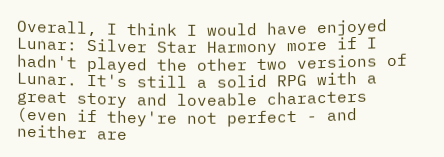Overall, I think I would have enjoyed Lunar: Silver Star Harmony more if I hadn't played the other two versions of Lunar. It's still a solid RPG with a great story and loveable characters (even if they're not perfect - and neither are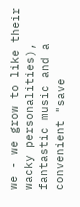we - we grow to like their wacky personalities), fantastic music and a convenient "save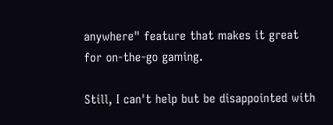anywhere" feature that makes it great for on-the-go gaming.

Still, I can't help but be disappointed with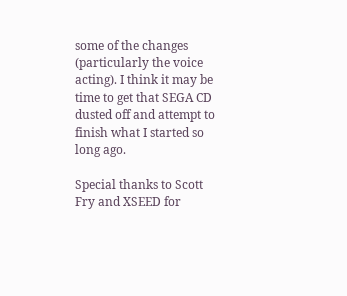some of the changes (particularly the voice acting). I think it may be time to get that SEGA CD dusted off and attempt to finish what I started so long ago.

Special thanks to Scott Fry and XSEED for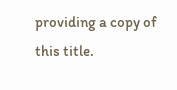providing a copy of this title.